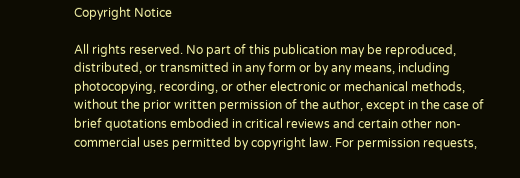Copyright Notice

All rights reserved. No part of this publication may be reproduced, distributed, or transmitted in any form or by any means, including photocopying, recording, or other electronic or mechanical methods, without the prior written permission of the author, except in the case of brief quotations embodied in critical reviews and certain other non-commercial uses permitted by copyright law. For permission requests,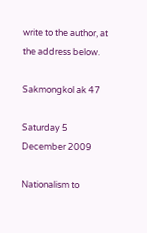write to the author, at the address below.

Sakmongkol ak 47

Saturday 5 December 2009

Nationalism to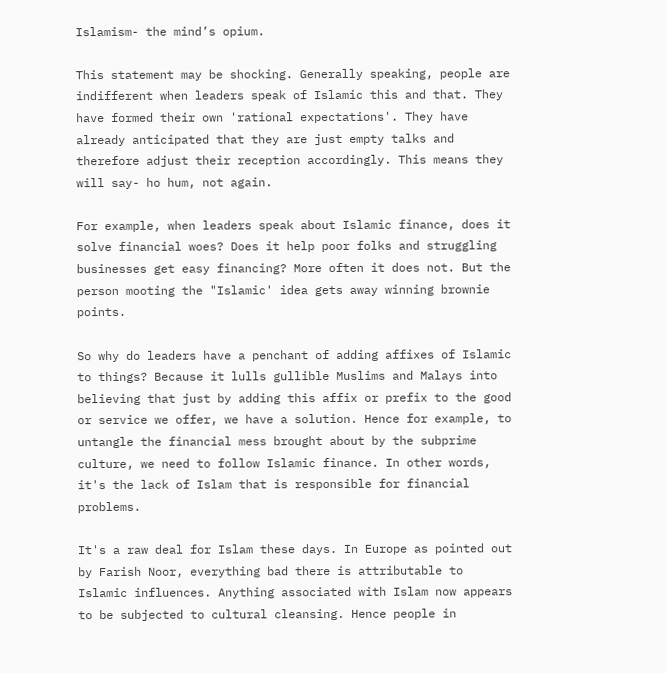Islamism- the mind’s opium.

This statement may be shocking. Generally speaking, people are indifferent when leaders speak of Islamic this and that. They have formed their own 'rational expectations'. They have already anticipated that they are just empty talks and therefore adjust their reception accordingly. This means they will say- ho hum, not again.

For example, when leaders speak about Islamic finance, does it solve financial woes? Does it help poor folks and struggling businesses get easy financing? More often it does not. But the person mooting the "Islamic' idea gets away winning brownie points.

So why do leaders have a penchant of adding affixes of Islamic to things? Because it lulls gullible Muslims and Malays into believing that just by adding this affix or prefix to the good or service we offer, we have a solution. Hence for example, to untangle the financial mess brought about by the subprime culture, we need to follow Islamic finance. In other words, it's the lack of Islam that is responsible for financial problems.

It's a raw deal for Islam these days. In Europe as pointed out by Farish Noor, everything bad there is attributable to Islamic influences. Anything associated with Islam now appears to be subjected to cultural cleansing. Hence people in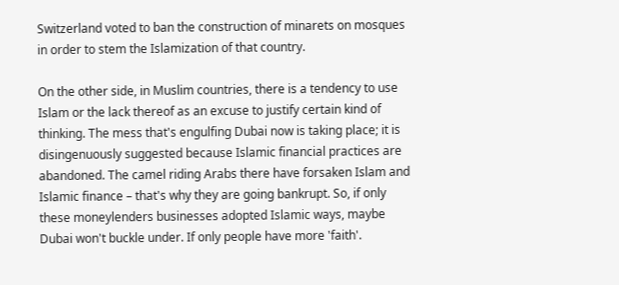Switzerland voted to ban the construction of minarets on mosques in order to stem the Islamization of that country.

On the other side, in Muslim countries, there is a tendency to use Islam or the lack thereof as an excuse to justify certain kind of thinking. The mess that's engulfing Dubai now is taking place; it is disingenuously suggested because Islamic financial practices are abandoned. The camel riding Arabs there have forsaken Islam and Islamic finance – that's why they are going bankrupt. So, if only these moneylenders businesses adopted Islamic ways, maybe Dubai won't buckle under. If only people have more 'faith'.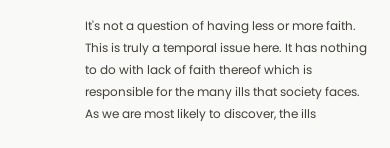It's not a question of having less or more faith. This is truly a temporal issue here. It has nothing to do with lack of faith thereof which is responsible for the many ills that society faces. As we are most likely to discover, the ills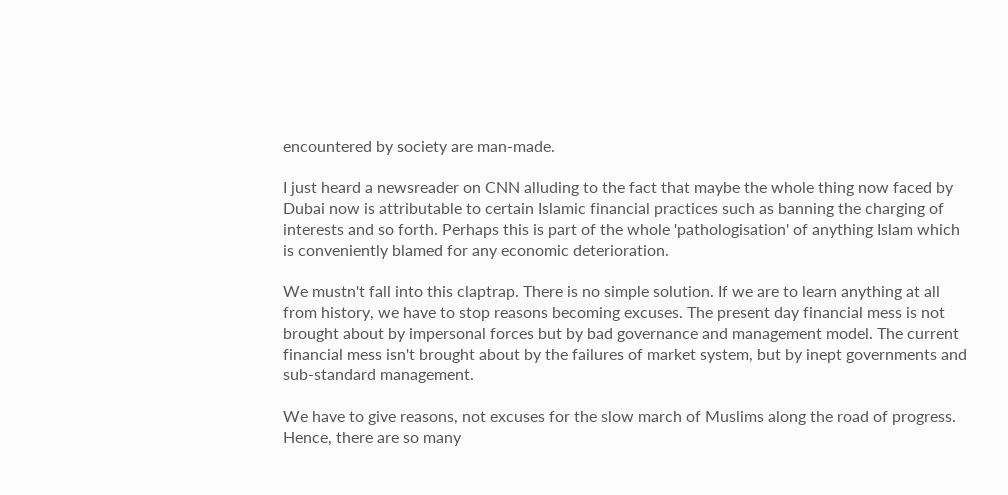encountered by society are man-made.

I just heard a newsreader on CNN alluding to the fact that maybe the whole thing now faced by Dubai now is attributable to certain Islamic financial practices such as banning the charging of interests and so forth. Perhaps this is part of the whole 'pathologisation' of anything Islam which is conveniently blamed for any economic deterioration.

We mustn't fall into this claptrap. There is no simple solution. If we are to learn anything at all from history, we have to stop reasons becoming excuses. The present day financial mess is not brought about by impersonal forces but by bad governance and management model. The current financial mess isn't brought about by the failures of market system, but by inept governments and sub-standard management.

We have to give reasons, not excuses for the slow march of Muslims along the road of progress. Hence, there are so many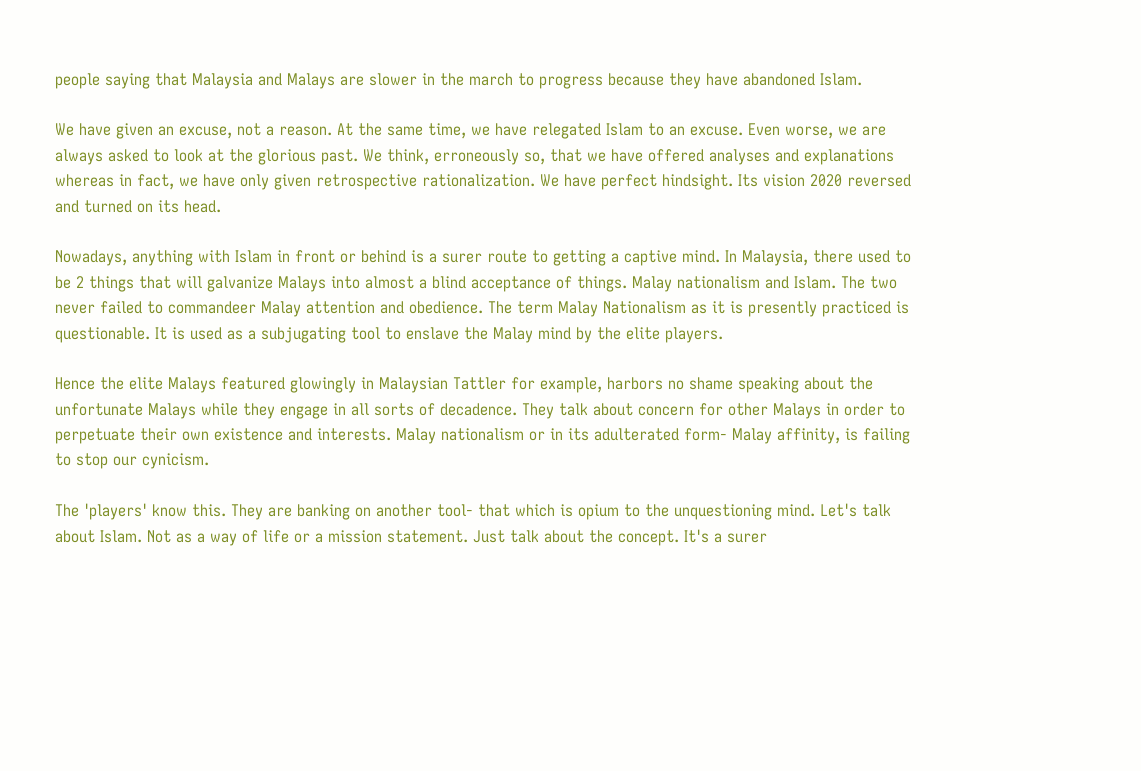people saying that Malaysia and Malays are slower in the march to progress because they have abandoned Islam.

We have given an excuse, not a reason. At the same time, we have relegated Islam to an excuse. Even worse, we are always asked to look at the glorious past. We think, erroneously so, that we have offered analyses and explanations whereas in fact, we have only given retrospective rationalization. We have perfect hindsight. Its vision 2020 reversed and turned on its head.

Nowadays, anything with Islam in front or behind is a surer route to getting a captive mind. In Malaysia, there used to be 2 things that will galvanize Malays into almost a blind acceptance of things. Malay nationalism and Islam. The two never failed to commandeer Malay attention and obedience. The term Malay Nationalism as it is presently practiced is questionable. It is used as a subjugating tool to enslave the Malay mind by the elite players.

Hence the elite Malays featured glowingly in Malaysian Tattler for example, harbors no shame speaking about the unfortunate Malays while they engage in all sorts of decadence. They talk about concern for other Malays in order to perpetuate their own existence and interests. Malay nationalism or in its adulterated form- Malay affinity, is failing to stop our cynicism.

The 'players' know this. They are banking on another tool- that which is opium to the unquestioning mind. Let's talk about Islam. Not as a way of life or a mission statement. Just talk about the concept. It's a surer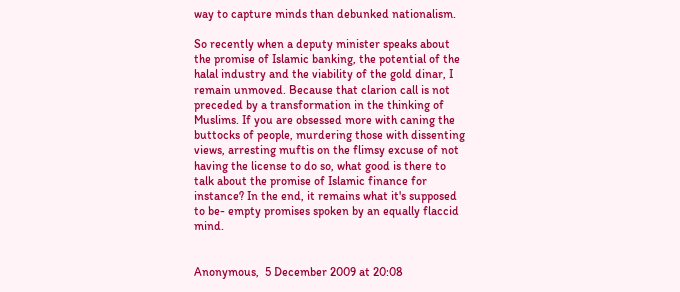way to capture minds than debunked nationalism.

So recently when a deputy minister speaks about the promise of Islamic banking, the potential of the halal industry and the viability of the gold dinar, I remain unmoved. Because that clarion call is not preceded by a transformation in the thinking of Muslims. If you are obsessed more with caning the buttocks of people, murdering those with dissenting views, arresting muftis on the flimsy excuse of not having the license to do so, what good is there to talk about the promise of Islamic finance for instance? In the end, it remains what it's supposed to be- empty promises spoken by an equally flaccid mind.


Anonymous,  5 December 2009 at 20:08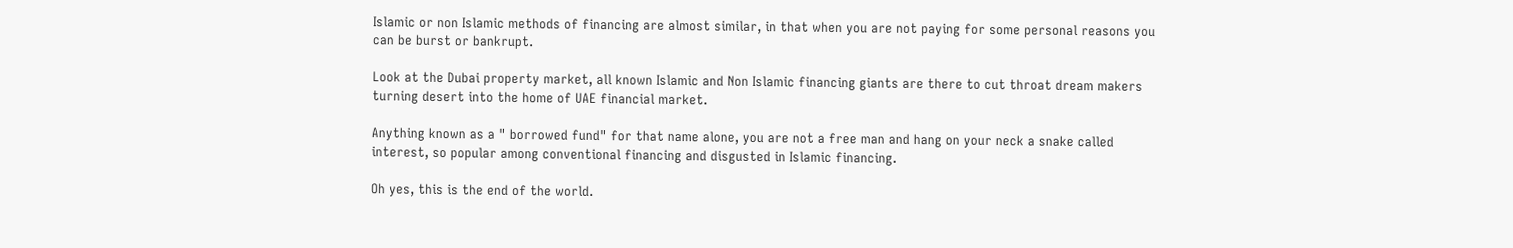Islamic or non Islamic methods of financing are almost similar, in that when you are not paying for some personal reasons you can be burst or bankrupt.

Look at the Dubai property market, all known Islamic and Non Islamic financing giants are there to cut throat dream makers turning desert into the home of UAE financial market.

Anything known as a " borrowed fund" for that name alone, you are not a free man and hang on your neck a snake called interest, so popular among conventional financing and disgusted in Islamic financing.

Oh yes, this is the end of the world.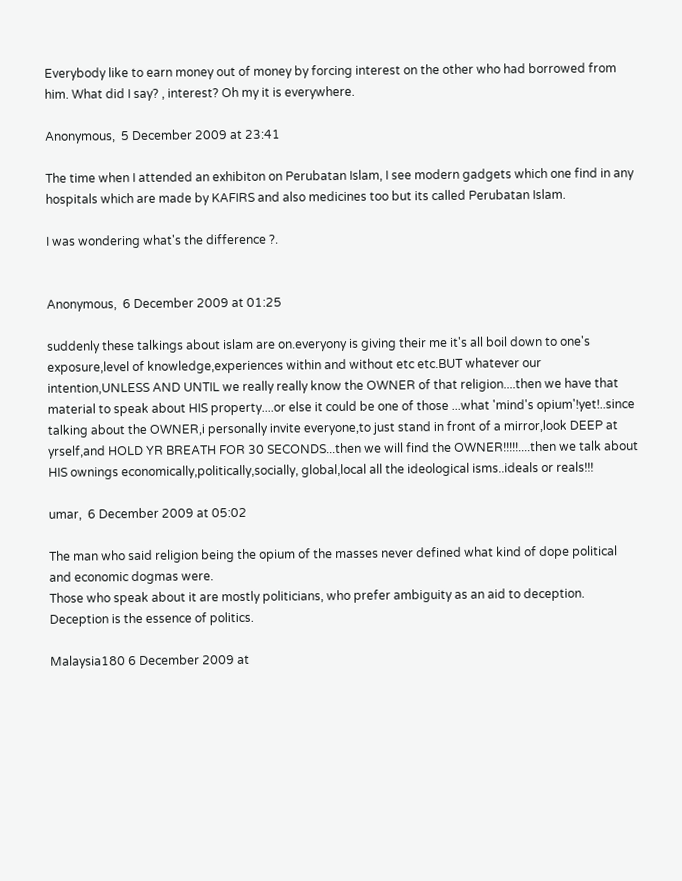Everybody like to earn money out of money by forcing interest on the other who had borrowed from him. What did I say? , interest? Oh my it is everywhere.

Anonymous,  5 December 2009 at 23:41

The time when I attended an exhibiton on Perubatan Islam, I see modern gadgets which one find in any hospitals which are made by KAFIRS and also medicines too but its called Perubatan Islam.

I was wondering what's the difference ?.


Anonymous,  6 December 2009 at 01:25

suddenly these talkings about islam are on.everyony is giving their me it's all boil down to one's exposure,level of knowledge,experiences within and without etc etc.BUT whatever our intention,UNLESS AND UNTIL we really really know the OWNER of that religion....then we have that material to speak about HIS property....or else it could be one of those ...what 'mind's opium'!yet!..since talking about the OWNER,i personally invite everyone,to just stand in front of a mirror,look DEEP at yrself,and HOLD YR BREATH FOR 30 SECONDS...then we will find the OWNER!!!!!....then we talk about HIS ownings economically,politically,socially, global,local all the ideological isms..ideals or reals!!!

umar,  6 December 2009 at 05:02

The man who said religion being the opium of the masses never defined what kind of dope political and economic dogmas were.
Those who speak about it are mostly politicians, who prefer ambiguity as an aid to deception.
Deception is the essence of politics.

Malaysia180 6 December 2009 at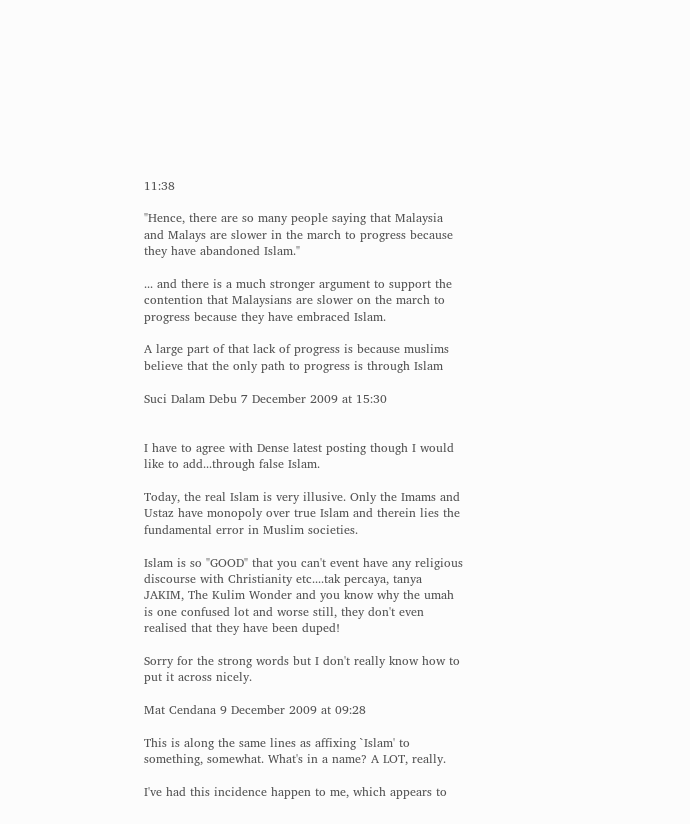11:38

"Hence, there are so many people saying that Malaysia and Malays are slower in the march to progress because they have abandoned Islam."

... and there is a much stronger argument to support the contention that Malaysians are slower on the march to progress because they have embraced Islam.

A large part of that lack of progress is because muslims believe that the only path to progress is through Islam

Suci Dalam Debu 7 December 2009 at 15:30


I have to agree with Dense latest posting though I would like to add...through false Islam.

Today, the real Islam is very illusive. Only the Imams and Ustaz have monopoly over true Islam and therein lies the fundamental error in Muslim societies.

Islam is so "GOOD" that you can't event have any religious discourse with Christianity etc....tak percaya, tanya JAKIM, The Kulim Wonder and you know why the umah is one confused lot and worse still, they don't even realised that they have been duped!

Sorry for the strong words but I don't really know how to put it across nicely.

Mat Cendana 9 December 2009 at 09:28

This is along the same lines as affixing `Islam' to something, somewhat. What's in a name? A LOT, really.

I've had this incidence happen to me, which appears to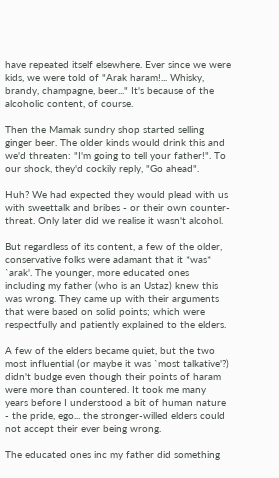have repeated itself elsewhere. Ever since we were kids, we were told of "Arak haram!... Whisky, brandy, champagne, beer..." It's because of the alcoholic content, of course.

Then the Mamak sundry shop started selling ginger beer. The older kinds would drink this and we'd threaten: "I'm going to tell your father!". To our shock, they'd cockily reply, "Go ahead".

Huh? We had expected they would plead with us with sweettalk and bribes - or their own counter-threat. Only later did we realise it wasn't alcohol.

But regardless of its content, a few of the older, conservative folks were adamant that it *was* `arak'. The younger, more educated ones including my father (who is an Ustaz) knew this was wrong. They came up with their arguments that were based on solid points; which were respectfully and patiently explained to the elders.

A few of the elders became quiet, but the two most influential (or maybe it was `most talkative'?) didn't budge even though their points of haram were more than countered. It took me many years before I understood a bit of human nature - the pride, ego... the stronger-willed elders could not accept their ever being wrong.

The educated ones inc my father did something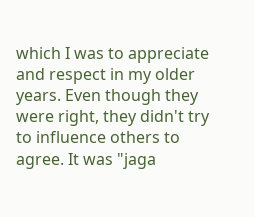which I was to appreciate and respect in my older years. Even though they were right, they didn't try to influence others to agree. It was "jaga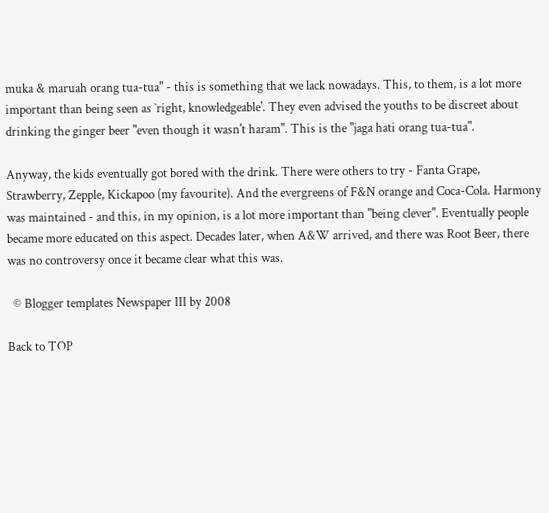muka & maruah orang tua-tua" - this is something that we lack nowadays. This, to them, is a lot more important than being seen as `right, knowledgeable'. They even advised the youths to be discreet about drinking the ginger beer "even though it wasn't haram". This is the "jaga hati orang tua-tua".

Anyway, the kids eventually got bored with the drink. There were others to try - Fanta Grape, Strawberry, Zepple, Kickapoo (my favourite). And the evergreens of F&N orange and Coca-Cola. Harmony was maintained - and this, in my opinion, is a lot more important than "being clever". Eventually people became more educated on this aspect. Decades later, when A&W arrived, and there was Root Beer, there was no controversy once it became clear what this was.

  © Blogger templates Newspaper III by 2008

Back to TOP